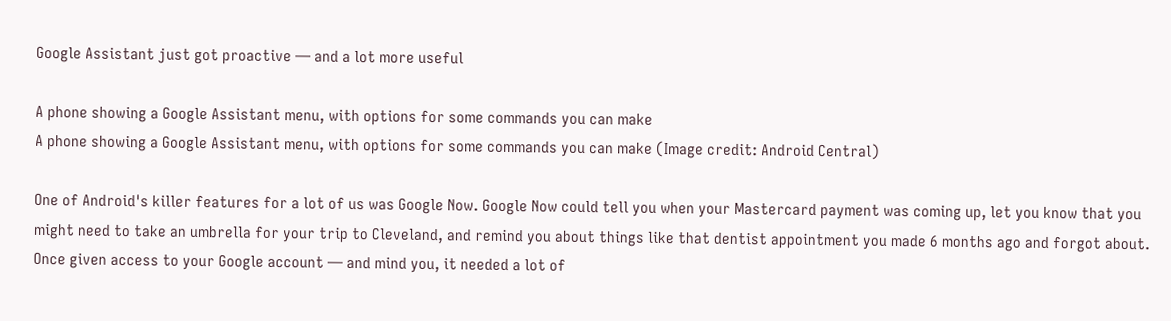Google Assistant just got proactive — and a lot more useful

A phone showing a Google Assistant menu, with options for some commands you can make
A phone showing a Google Assistant menu, with options for some commands you can make (Image credit: Android Central)

One of Android's killer features for a lot of us was Google Now. Google Now could tell you when your Mastercard payment was coming up, let you know that you might need to take an umbrella for your trip to Cleveland, and remind you about things like that dentist appointment you made 6 months ago and forgot about. Once given access to your Google account — and mind you, it needed a lot of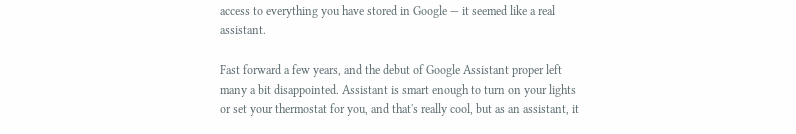access to everything you have stored in Google — it seemed like a real assistant.

Fast forward a few years, and the debut of Google Assistant proper left many a bit disappointed. Assistant is smart enough to turn on your lights or set your thermostat for you, and that's really cool, but as an assistant, it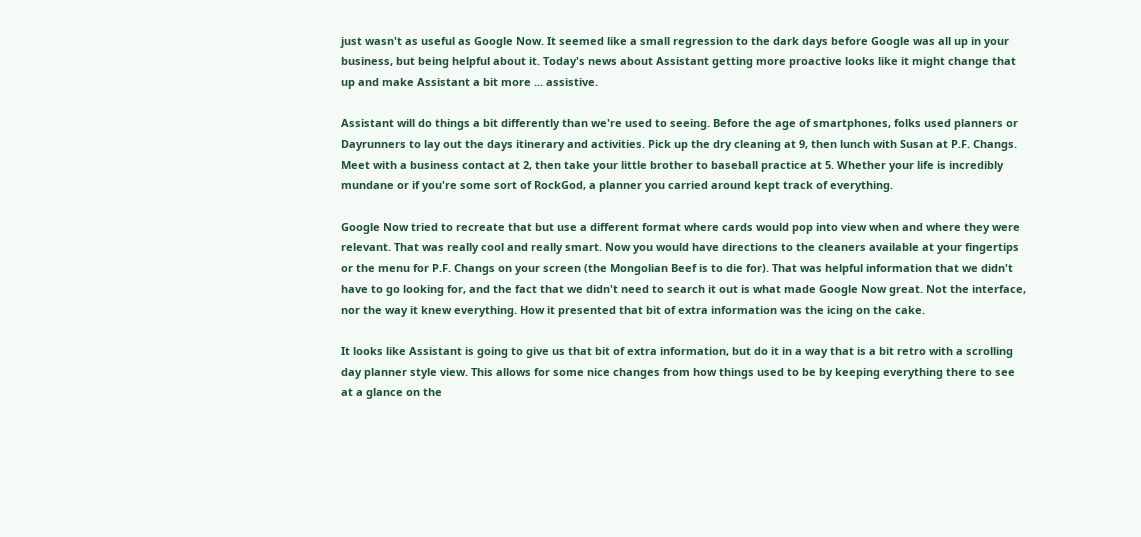just wasn't as useful as Google Now. It seemed like a small regression to the dark days before Google was all up in your business, but being helpful about it. Today's news about Assistant getting more proactive looks like it might change that up and make Assistant a bit more ... assistive.

Assistant will do things a bit differently than we're used to seeing. Before the age of smartphones, folks used planners or Dayrunners to lay out the days itinerary and activities. Pick up the dry cleaning at 9, then lunch with Susan at P.F. Changs. Meet with a business contact at 2, then take your little brother to baseball practice at 5. Whether your life is incredibly mundane or if you're some sort of RockGod, a planner you carried around kept track of everything.

Google Now tried to recreate that but use a different format where cards would pop into view when and where they were relevant. That was really cool and really smart. Now you would have directions to the cleaners available at your fingertips or the menu for P.F. Changs on your screen (the Mongolian Beef is to die for). That was helpful information that we didn't have to go looking for, and the fact that we didn't need to search it out is what made Google Now great. Not the interface, nor the way it knew everything. How it presented that bit of extra information was the icing on the cake.

It looks like Assistant is going to give us that bit of extra information, but do it in a way that is a bit retro with a scrolling day planner style view. This allows for some nice changes from how things used to be by keeping everything there to see at a glance on the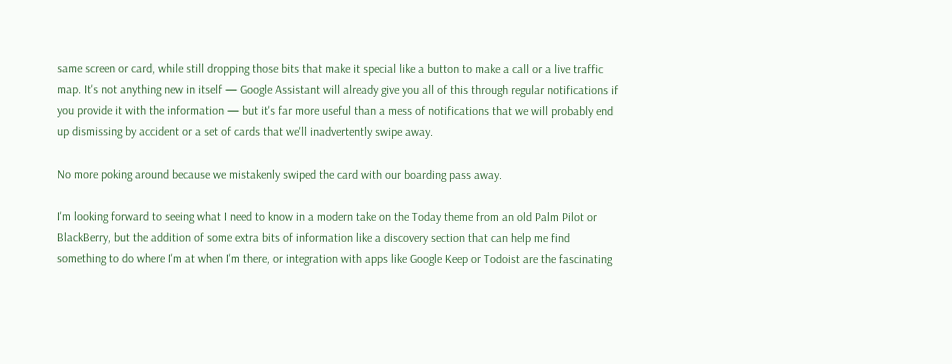same screen or card, while still dropping those bits that make it special like a button to make a call or a live traffic map. It's not anything new in itself — Google Assistant will already give you all of this through regular notifications if you provide it with the information — but it's far more useful than a mess of notifications that we will probably end up dismissing by accident or a set of cards that we'll inadvertently swipe away.

No more poking around because we mistakenly swiped the card with our boarding pass away.

I'm looking forward to seeing what I need to know in a modern take on the Today theme from an old Palm Pilot or BlackBerry, but the addition of some extra bits of information like a discovery section that can help me find something to do where I'm at when I'm there, or integration with apps like Google Keep or Todoist are the fascinating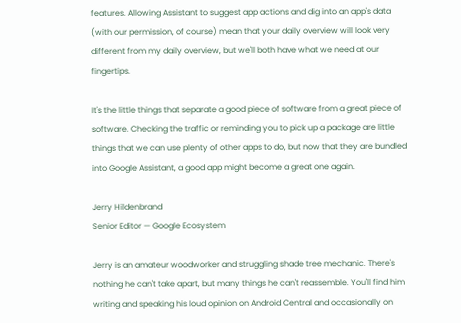features. Allowing Assistant to suggest app actions and dig into an app's data (with our permission, of course) mean that your daily overview will look very different from my daily overview, but we'll both have what we need at our fingertips.

It's the little things that separate a good piece of software from a great piece of software. Checking the traffic or reminding you to pick up a package are little things that we can use plenty of other apps to do, but now that they are bundled into Google Assistant, a good app might become a great one again.

Jerry Hildenbrand
Senior Editor — Google Ecosystem

Jerry is an amateur woodworker and struggling shade tree mechanic. There's nothing he can't take apart, but many things he can't reassemble. You'll find him writing and speaking his loud opinion on Android Central and occasionally on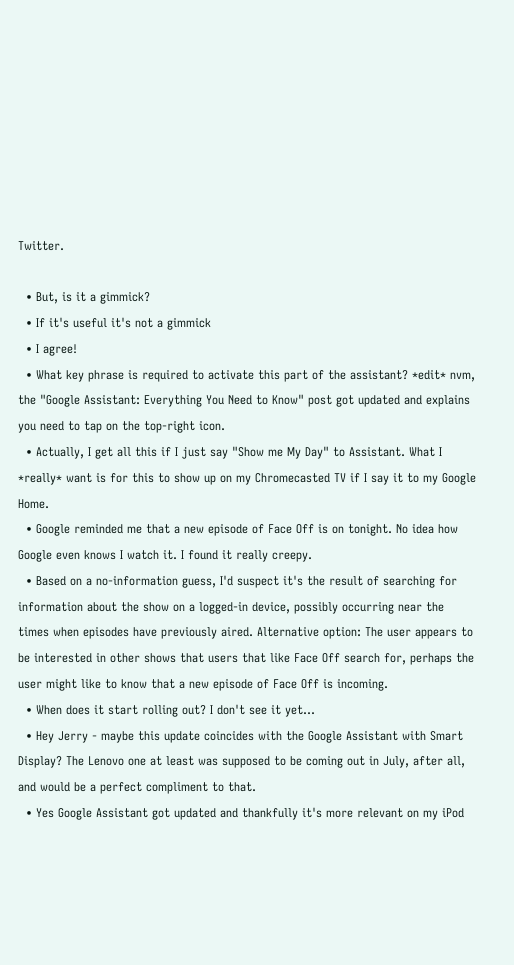Twitter.

  • But, is it a gimmick?
  • If it's useful it's not a gimmick
  • I agree!
  • What key phrase is required to activate this part of the assistant? *edit* nvm, the "Google Assistant: Everything You Need to Know" post got updated and explains you need to tap on the top-right icon.
  • Actually, I get all this if I just say "Show me My Day" to Assistant. What I *really* want is for this to show up on my Chromecasted TV if I say it to my Google Home.
  • Google reminded me that a new episode of Face Off is on tonight. No idea how Google even knows I watch it. I found it really creepy.
  • Based on a no-information guess, I'd suspect it's the result of searching for information about the show on a logged-in device, possibly occurring near the times when episodes have previously aired. Alternative option: The user appears to be interested in other shows that users that like Face Off search for, perhaps the user might like to know that a new episode of Face Off is incoming.
  • When does it start rolling out? I don't see it yet...
  • Hey Jerry - maybe this update coincides with the Google Assistant with Smart Display? The Lenovo one at least was supposed to be coming out in July, after all, and would be a perfect compliment to that.
  • Yes Google Assistant got updated and thankfully it's more relevant on my iPod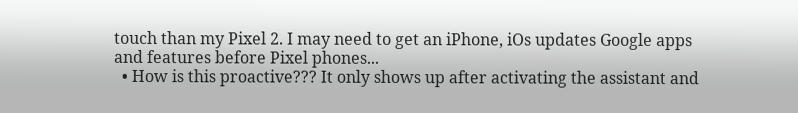touch than my Pixel 2. I may need to get an iPhone, iOs updates Google apps and features before Pixel phones...
  • How is this proactive??? It only shows up after activating the assistant and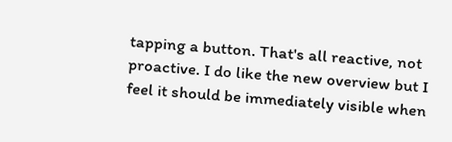tapping a button. That's all reactive, not proactive. I do like the new overview but I feel it should be immediately visible when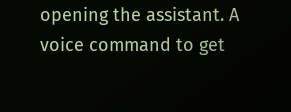opening the assistant. A voice command to get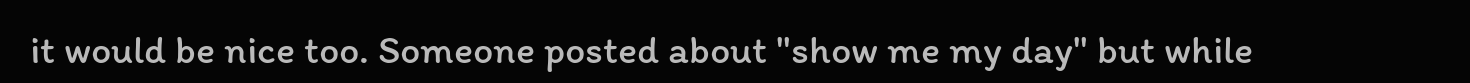it would be nice too. Someone posted about "show me my day" but while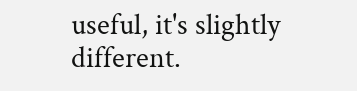useful, it's slightly different.